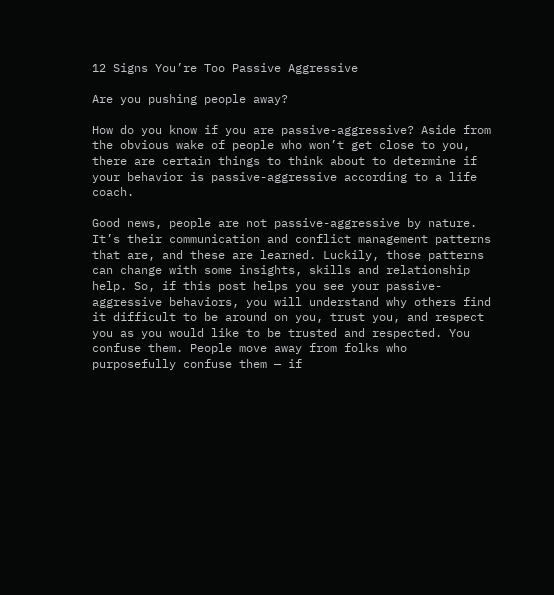12 Signs You’re Too Passive Aggressive

Are you pushing people away?

How do you know if you are passive-aggressive? Aside from the obvious wake of people who won’t get close to you, there are certain things to think about to determine if your behavior is passive-aggressive according to a life coach.

Good news, people are not passive-aggressive by nature. It’s their communication and conflict management patterns that are, and these are learned. Luckily, those patterns can change with some insights, skills and relationship help. So, if this post helps you see your passive-aggressive behaviors, you will understand why others find it difficult to be around on you, trust you, and respect you as you would like to be trusted and respected. You confuse them. People move away from folks who purposefully confuse them — if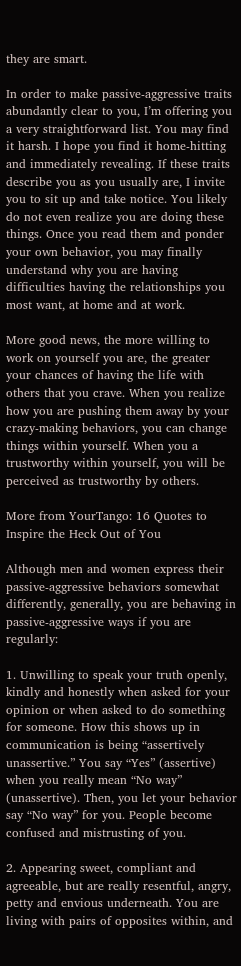they are smart.

In order to make passive-aggressive traits abundantly clear to you, I’m offering you a very straightforward list. You may find it harsh. I hope you find it home-hitting and immediately revealing. If these traits describe you as you usually are, I invite you to sit up and take notice. You likely do not even realize you are doing these things. Once you read them and ponder your own behavior, you may finally understand why you are having difficulties having the relationships you most want, at home and at work.

More good news, the more willing to work on yourself you are, the greater your chances of having the life with others that you crave. When you realize how you are pushing them away by your crazy-making behaviors, you can change things within yourself. When you a trustworthy within yourself, you will be perceived as trustworthy by others.

More from YourTango: 16 Quotes to Inspire the Heck Out of You

Although men and women express their passive-aggressive behaviors somewhat differently, generally, you are behaving in passive-aggressive ways if you are regularly:

1. Unwilling to speak your truth openly, kindly and honestly when asked for your opinion or when asked to do something for someone. How this shows up in communication is being “assertively unassertive.” You say “Yes” (assertive) when you really mean “No way” (unassertive). Then, you let your behavior say “No way” for you. People become confused and mistrusting of you.

2. Appearing sweet, compliant and agreeable, but are really resentful, angry, petty and envious underneath. You are living with pairs of opposites within, and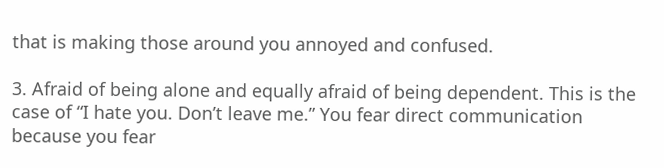that is making those around you annoyed and confused.

3. Afraid of being alone and equally afraid of being dependent. This is the case of “I hate you. Don’t leave me.” You fear direct communication because you fear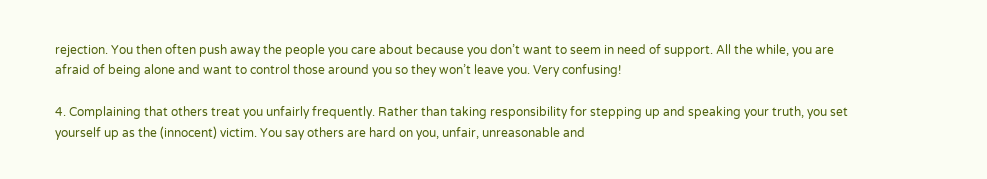rejection. You then often push away the people you care about because you don’t want to seem in need of support. All the while, you are afraid of being alone and want to control those around you so they won’t leave you. Very confusing!

4. Complaining that others treat you unfairly frequently. Rather than taking responsibility for stepping up and speaking your truth, you set yourself up as the (innocent) victim. You say others are hard on you, unfair, unreasonable and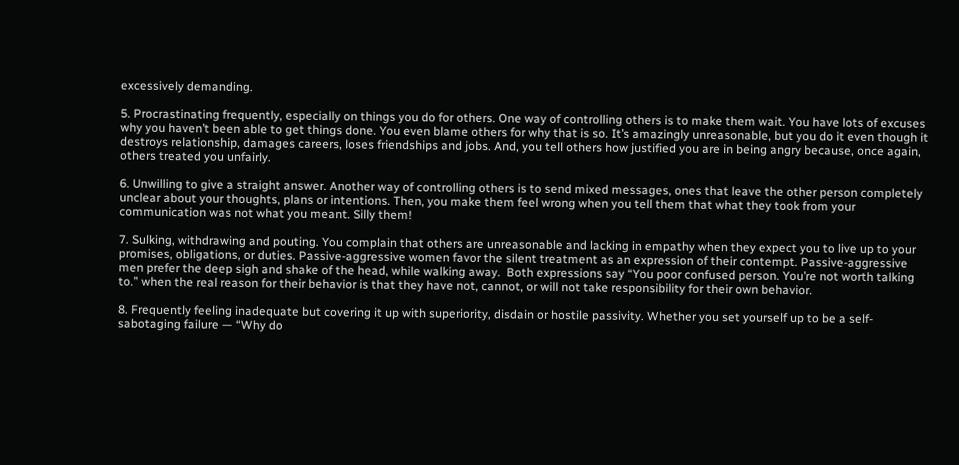excessively demanding.

5. Procrastinating frequently, especially on things you do for others. One way of controlling others is to make them wait. You have lots of excuses why you haven’t been able to get things done. You even blame others for why that is so. It’s amazingly unreasonable, but you do it even though it destroys relationship, damages careers, loses friendships and jobs. And, you tell others how justified you are in being angry because, once again, others treated you unfairly.

6. Unwilling to give a straight answer. Another way of controlling others is to send mixed messages, ones that leave the other person completely unclear about your thoughts, plans or intentions. Then, you make them feel wrong when you tell them that what they took from your communication was not what you meant. Silly them!

7. Sulking, withdrawing and pouting. You complain that others are unreasonable and lacking in empathy when they expect you to live up to your promises, obligations, or duties. Passive-aggressive women favor the silent treatment as an expression of their contempt. Passive-aggressive men prefer the deep sigh and shake of the head, while walking away.  Both expressions say “You poor confused person. You’re not worth talking to.” when the real reason for their behavior is that they have not, cannot, or will not take responsibility for their own behavior.

8. Frequently feeling inadequate but covering it up with superiority, disdain or hostile passivity. Whether you set yourself up to be a self-sabotaging failure — “Why do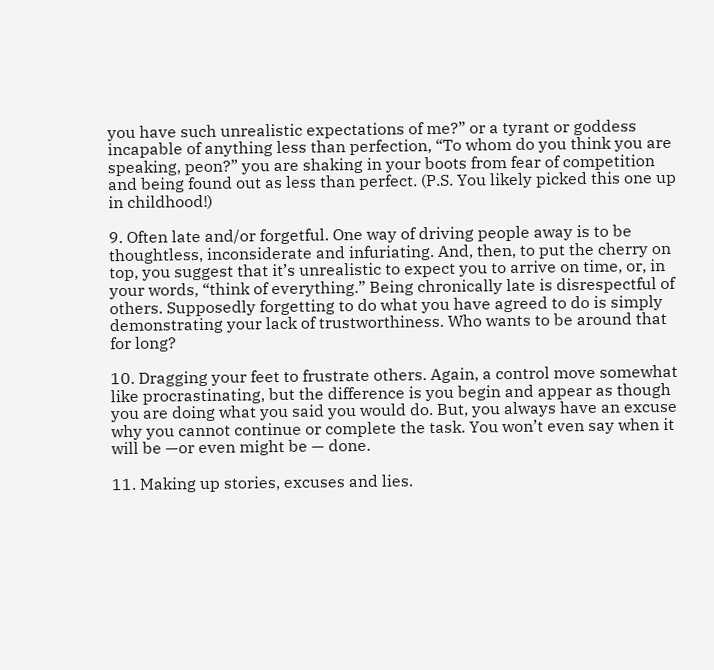you have such unrealistic expectations of me?” or a tyrant or goddess incapable of anything less than perfection, “To whom do you think you are speaking, peon?” you are shaking in your boots from fear of competition and being found out as less than perfect. (P.S. You likely picked this one up in childhood!)

9. Often late and/or forgetful. One way of driving people away is to be thoughtless, inconsiderate and infuriating. And, then, to put the cherry on top, you suggest that it’s unrealistic to expect you to arrive on time, or, in your words, “think of everything.” Being chronically late is disrespectful of others. Supposedly forgetting to do what you have agreed to do is simply demonstrating your lack of trustworthiness. Who wants to be around that for long?

10. Dragging your feet to frustrate others. Again, a control move somewhat like procrastinating, but the difference is you begin and appear as though you are doing what you said you would do. But, you always have an excuse why you cannot continue or complete the task. You won’t even say when it will be —or even might be — done.

11. Making up stories, excuses and lies.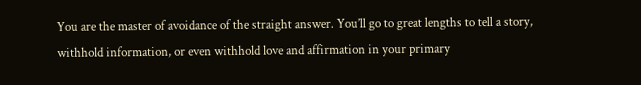You are the master of avoidance of the straight answer. You’ll go to great lengths to tell a story, withhold information, or even withhold love and affirmation in your primary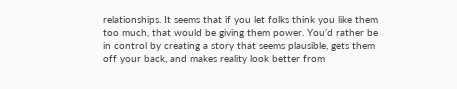relationships. It seems that if you let folks think you like them too much, that would be giving them power. You’d rather be in control by creating a story that seems plausible, gets them off your back, and makes reality look better from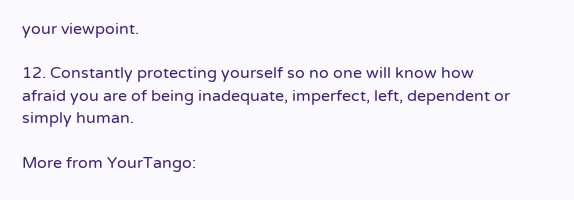your viewpoint.

12. Constantly protecting yourself so no one will know how afraid you are of being inadequate, imperfect, left, dependent or simply human.

More from YourTango: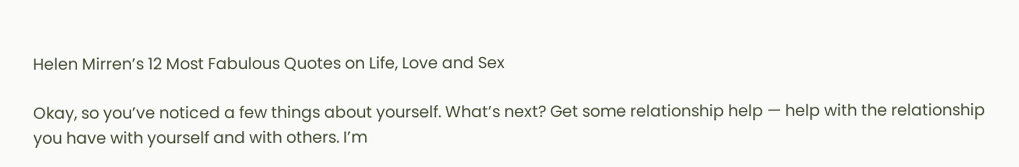Helen Mirren’s 12 Most Fabulous Quotes on Life, Love and Sex

Okay, so you’ve noticed a few things about yourself. What’s next? Get some relationship help — help with the relationship you have with yourself and with others. I’m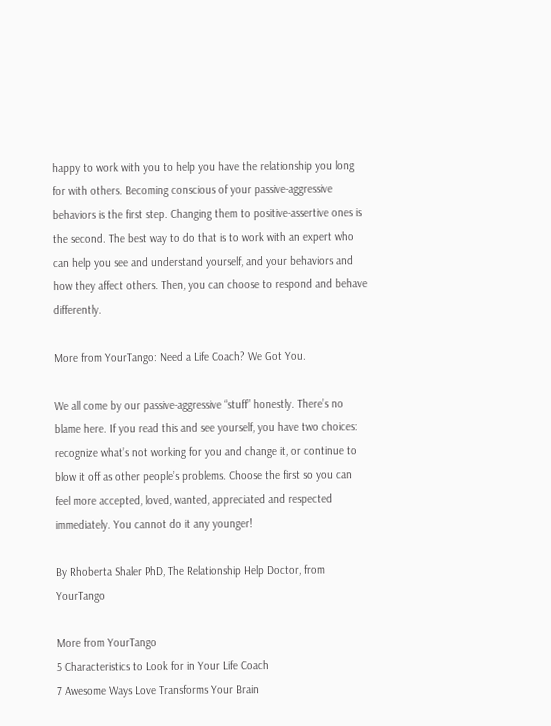happy to work with you to help you have the relationship you long for with others. Becoming conscious of your passive-aggressive behaviors is the first step. Changing them to positive-assertive ones is the second. The best way to do that is to work with an expert who can help you see and understand yourself, and your behaviors and how they affect others. Then, you can choose to respond and behave differently.

More from YourTango: Need a Life Coach? We Got You.

We all come by our passive-aggressive “stuff” honestly. There’s no blame here. If you read this and see yourself, you have two choices: recognize what’s not working for you and change it, or continue to blow it off as other people’s problems. Choose the first so you can feel more accepted, loved, wanted, appreciated and respected immediately. You cannot do it any younger!

By Rhoberta Shaler PhD, The Relationship Help Doctor, from YourTango

More from YourTango
5 Characteristics to Look for in Your Life Coach
7 Awesome Ways Love Transforms Your Brain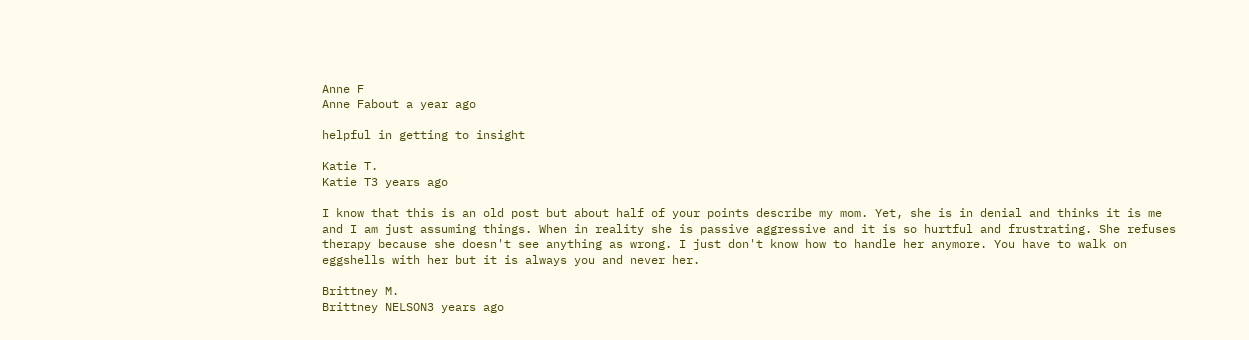Anne F
Anne Fabout a year ago

helpful in getting to insight

Katie T.
Katie T3 years ago

I know that this is an old post but about half of your points describe my mom. Yet, she is in denial and thinks it is me and I am just assuming things. When in reality she is passive aggressive and it is so hurtful and frustrating. She refuses therapy because she doesn't see anything as wrong. I just don't know how to handle her anymore. You have to walk on eggshells with her but it is always you and never her.

Brittney M.
Brittney NELSON3 years ago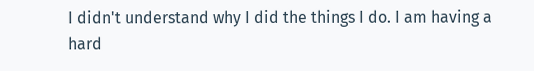I didn't understand why I did the things I do. I am having a hard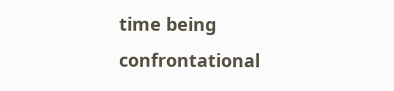time being confrontational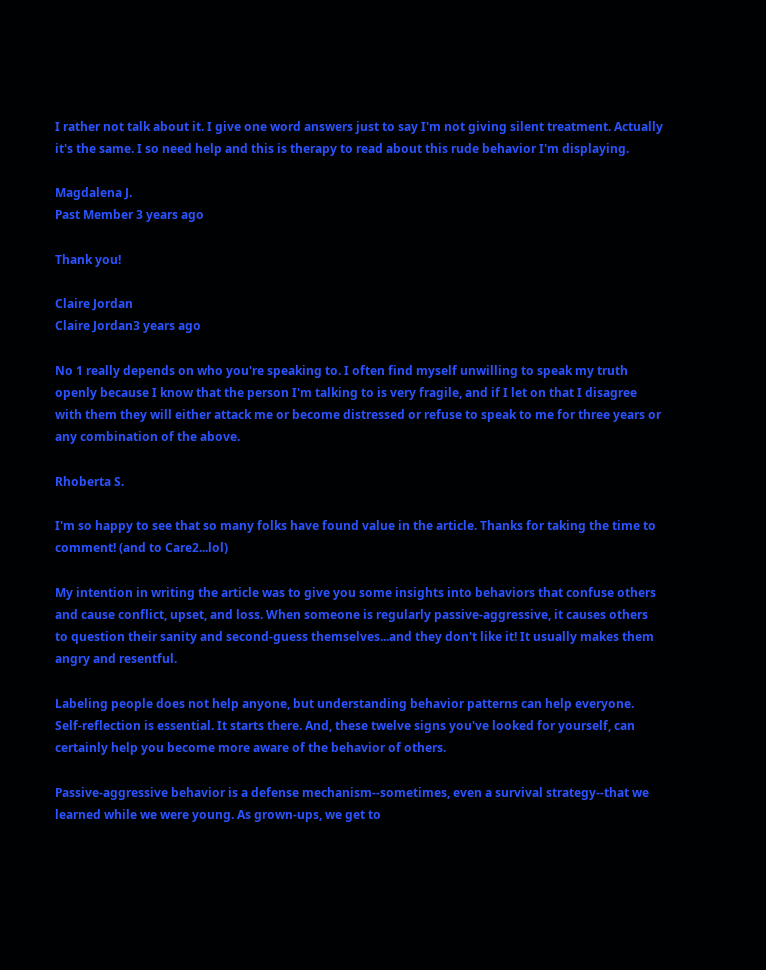I rather not talk about it. I give one word answers just to say I'm not giving silent treatment. Actually it's the same. I so need help and this is therapy to read about this rude behavior I'm displaying.

Magdalena J.
Past Member 3 years ago

Thank you!

Claire Jordan
Claire Jordan3 years ago

No 1 really depends on who you're speaking to. I often find myself unwilling to speak my truth openly because I know that the person I'm talking to is very fragile, and if I let on that I disagree with them they will either attack me or become distressed or refuse to speak to me for three years or any combination of the above.

Rhoberta S.

I'm so happy to see that so many folks have found value in the article. Thanks for taking the time to comment! (and to Care2...lol)

My intention in writing the article was to give you some insights into behaviors that confuse others and cause conflict, upset, and loss. When someone is regularly passive-aggressive, it causes others to question their sanity and second-guess themselves...and they don't like it! It usually makes them angry and resentful.

Labeling people does not help anyone, but understanding behavior patterns can help everyone. Self-reflection is essential. It starts there. And, these twelve signs you've looked for yourself, can certainly help you become more aware of the behavior of others.

Passive-aggressive behavior is a defense mechanism--sometimes, even a survival strategy--that we learned while we were young. As grown-ups, we get to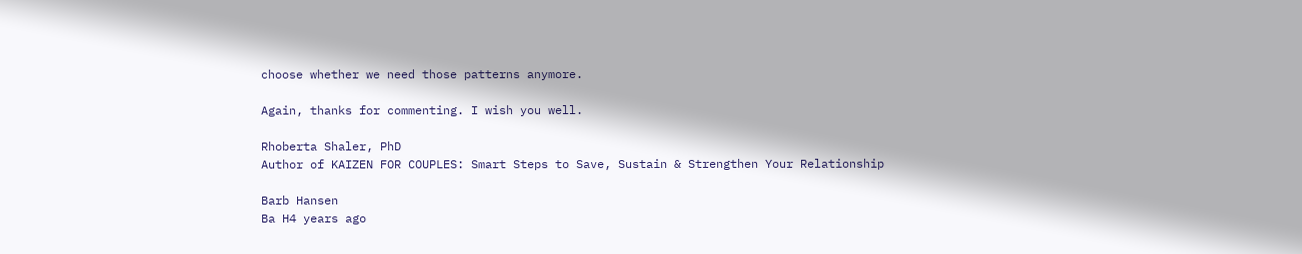choose whether we need those patterns anymore.

Again, thanks for commenting. I wish you well.

Rhoberta Shaler, PhD
Author of KAIZEN FOR COUPLES: Smart Steps to Save, Sustain & Strengthen Your Relationship

Barb Hansen
Ba H4 years ago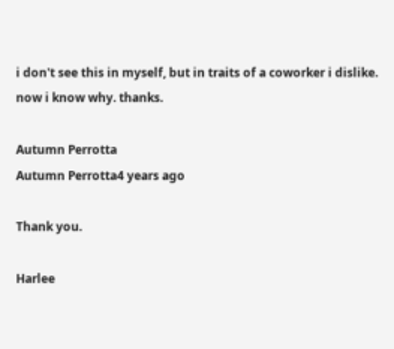i don't see this in myself, but in traits of a coworker i dislike. now i know why. thanks.

Autumn Perrotta
Autumn Perrotta4 years ago

Thank you.

Harlee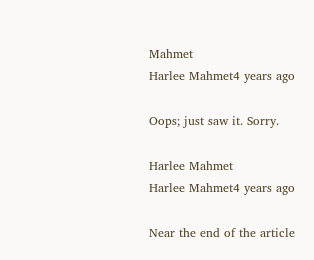Mahmet
Harlee Mahmet4 years ago

Oops; just saw it. Sorry.

Harlee Mahmet
Harlee Mahmet4 years ago

Near the end of the article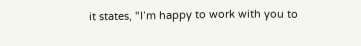it states, "I’m happy to work with you to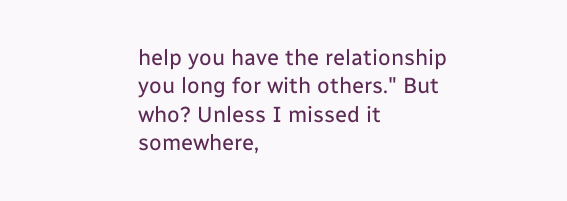help you have the relationship you long for with others." But who? Unless I missed it somewhere,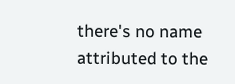there's no name attributed to the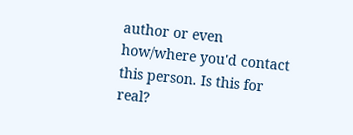author or even how/where you'd contact this person. Is this for real?